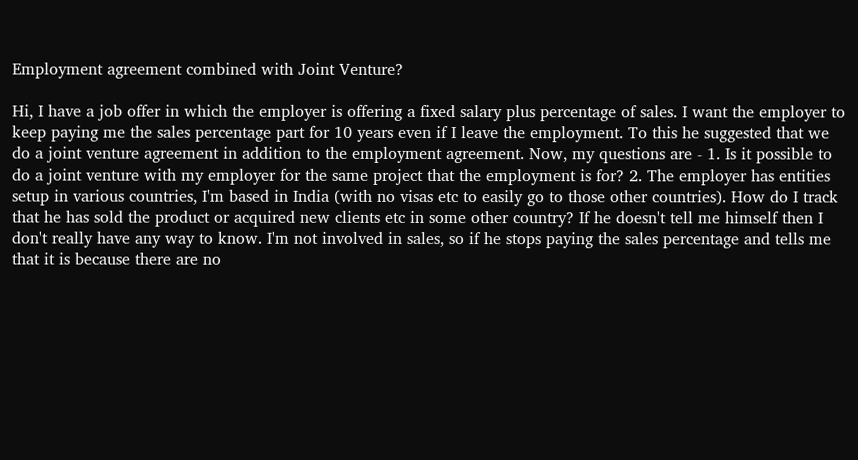Employment agreement combined with Joint Venture?

Hi, I have a job offer in which the employer is offering a fixed salary plus percentage of sales. I want the employer to keep paying me the sales percentage part for 10 years even if I leave the employment. To this he suggested that we do a joint venture agreement in addition to the employment agreement. Now, my questions are - 1. Is it possible to do a joint venture with my employer for the same project that the employment is for? 2. The employer has entities setup in various countries, I'm based in India (with no visas etc to easily go to those other countries). How do I track that he has sold the product or acquired new clients etc in some other country? If he doesn't tell me himself then I don't really have any way to know. I'm not involved in sales, so if he stops paying the sales percentage and tells me that it is because there are no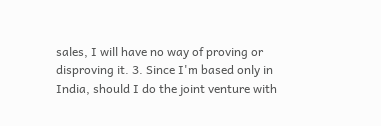sales, I will have no way of proving or disproving it. 3. Since I'm based only in India, should I do the joint venture with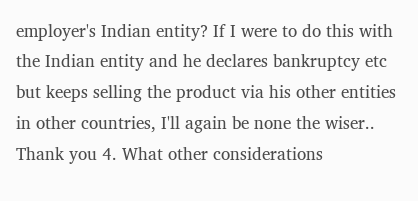employer's Indian entity? If I were to do this with the Indian entity and he declares bankruptcy etc but keeps selling the product via his other entities in other countries, I'll again be none the wiser.. Thank you 4. What other considerations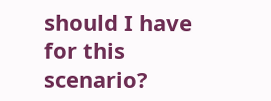should I have for this scenario?